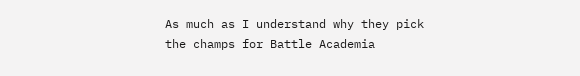As much as I understand why they pick the champs for Battle Academia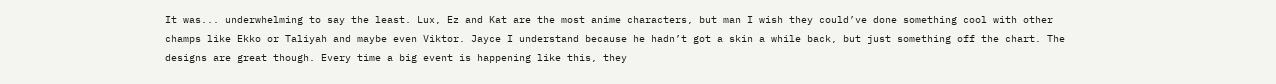It was... underwhelming to say the least. Lux, Ez and Kat are the most anime characters, but man I wish they could’ve done something cool with other champs like Ekko or Taliyah and maybe even Viktor. Jayce I understand because he hadn’t got a skin a while back, but just something off the chart. The designs are great though. Every time a big event is happening like this, they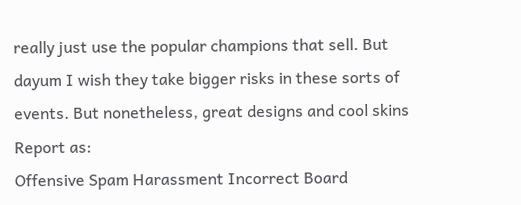really just use the popular champions that sell. But dayum I wish they take bigger risks in these sorts of events. But nonetheless, great designs and cool skins
Report as:
Offensive Spam Harassment Incorrect Board